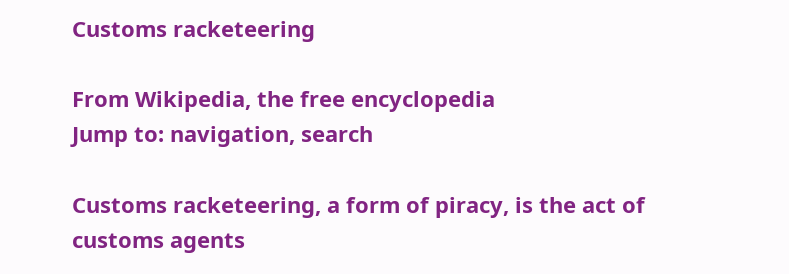Customs racketeering

From Wikipedia, the free encyclopedia
Jump to: navigation, search

Customs racketeering, a form of piracy, is the act of customs agents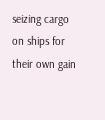seizing cargo on ships for their own gain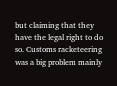but claiming that they have the legal right to do so. Customs racketeering was a big problem mainly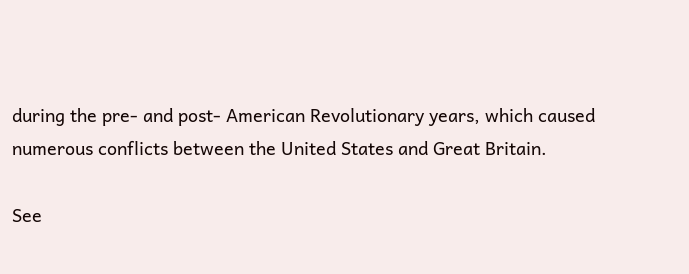during the pre- and post- American Revolutionary years, which caused numerous conflicts between the United States and Great Britain.

See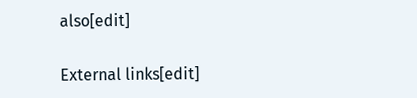also[edit]

External links[edit]